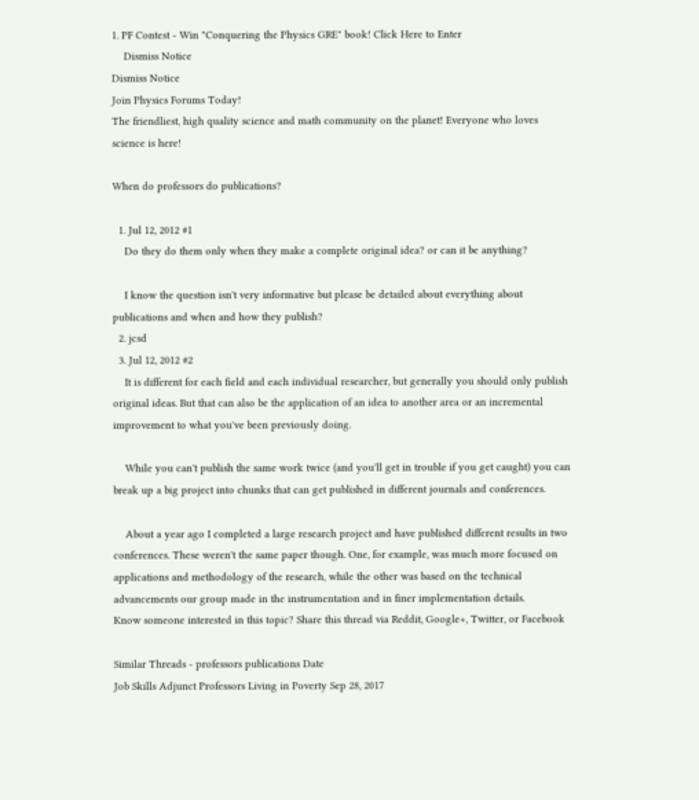1. PF Contest - Win "Conquering the Physics GRE" book! Click Here to Enter
    Dismiss Notice
Dismiss Notice
Join Physics Forums Today!
The friendliest, high quality science and math community on the planet! Everyone who loves science is here!

When do professors do publications?

  1. Jul 12, 2012 #1
    Do they do them only when they make a complete original idea? or can it be anything?

    I know the question isn't very informative but please be detailed about everything about publications and when and how they publish?
  2. jcsd
  3. Jul 12, 2012 #2
    It is different for each field and each individual researcher, but generally you should only publish original ideas. But that can also be the application of an idea to another area or an incremental improvement to what you've been previously doing.

    While you can't publish the same work twice (and you'll get in trouble if you get caught) you can break up a big project into chunks that can get published in different journals and conferences.

    About a year ago I completed a large research project and have published different results in two conferences. These weren't the same paper though. One, for example, was much more focused on applications and methodology of the research, while the other was based on the technical advancements our group made in the instrumentation and in finer implementation details.
Know someone interested in this topic? Share this thread via Reddit, Google+, Twitter, or Facebook

Similar Threads - professors publications Date
Job Skills Adjunct Professors Living in Poverty Sep 28, 2017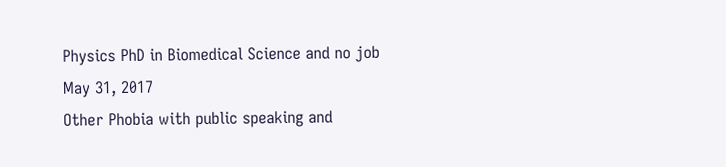Physics PhD in Biomedical Science and no job May 31, 2017
Other Phobia with public speaking and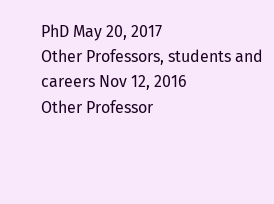PhD May 20, 2017
Other Professors, students and careers Nov 12, 2016
Other Professor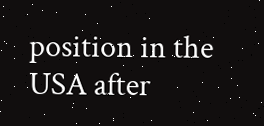position in the USA after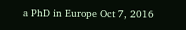a PhD in Europe Oct 7, 2016